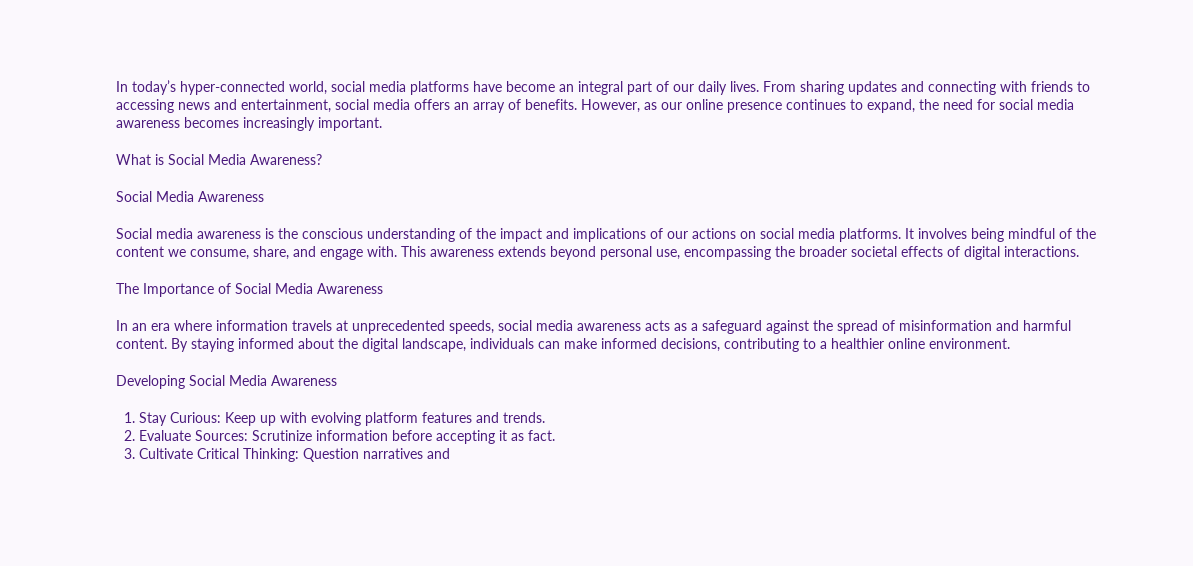In today’s hyper-connected world, social media platforms have become an integral part of our daily lives. From sharing updates and connecting with friends to accessing news and entertainment, social media offers an array of benefits. However, as our online presence continues to expand, the need for social media awareness becomes increasingly important.

What is Social Media Awareness?

Social Media Awareness

Social media awareness is the conscious understanding of the impact and implications of our actions on social media platforms. It involves being mindful of the content we consume, share, and engage with. This awareness extends beyond personal use, encompassing the broader societal effects of digital interactions.

The Importance of Social Media Awareness

In an era where information travels at unprecedented speeds, social media awareness acts as a safeguard against the spread of misinformation and harmful content. By staying informed about the digital landscape, individuals can make informed decisions, contributing to a healthier online environment.

Developing Social Media Awareness

  1. Stay Curious: Keep up with evolving platform features and trends.
  2. Evaluate Sources: Scrutinize information before accepting it as fact.
  3. Cultivate Critical Thinking: Question narratives and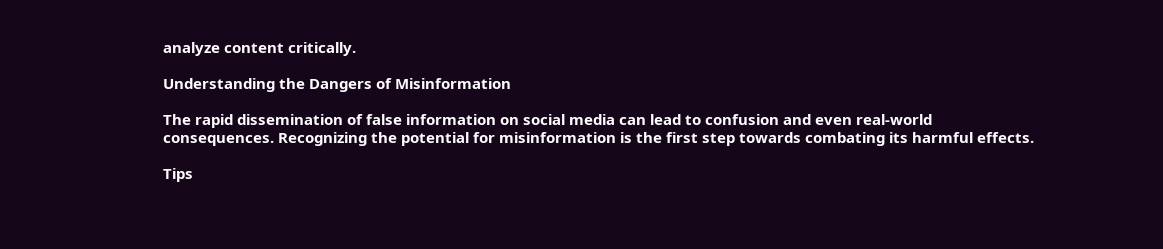analyze content critically.

Understanding the Dangers of Misinformation

The rapid dissemination of false information on social media can lead to confusion and even real-world consequences. Recognizing the potential for misinformation is the first step towards combating its harmful effects.

Tips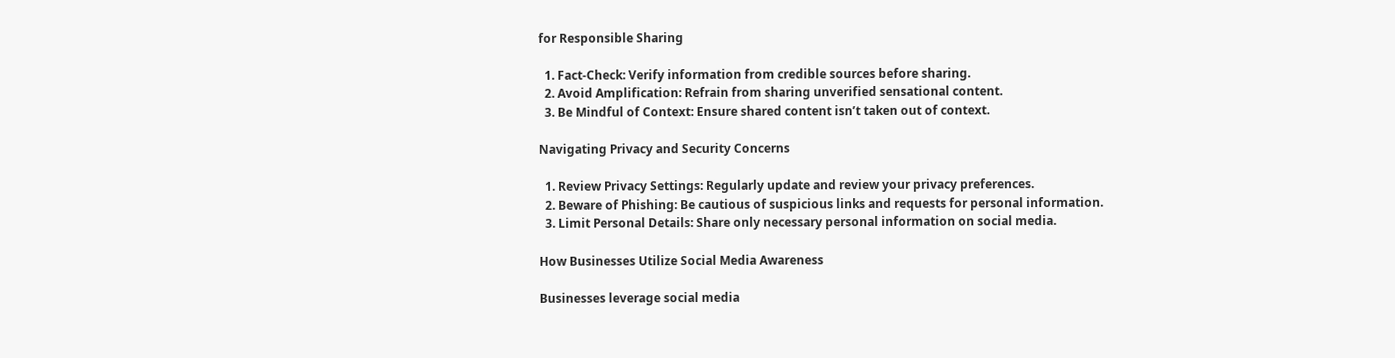for Responsible Sharing

  1. Fact-Check: Verify information from credible sources before sharing.
  2. Avoid Amplification: Refrain from sharing unverified sensational content.
  3. Be Mindful of Context: Ensure shared content isn’t taken out of context.

Navigating Privacy and Security Concerns

  1. Review Privacy Settings: Regularly update and review your privacy preferences.
  2. Beware of Phishing: Be cautious of suspicious links and requests for personal information.
  3. Limit Personal Details: Share only necessary personal information on social media.

How Businesses Utilize Social Media Awareness

Businesses leverage social media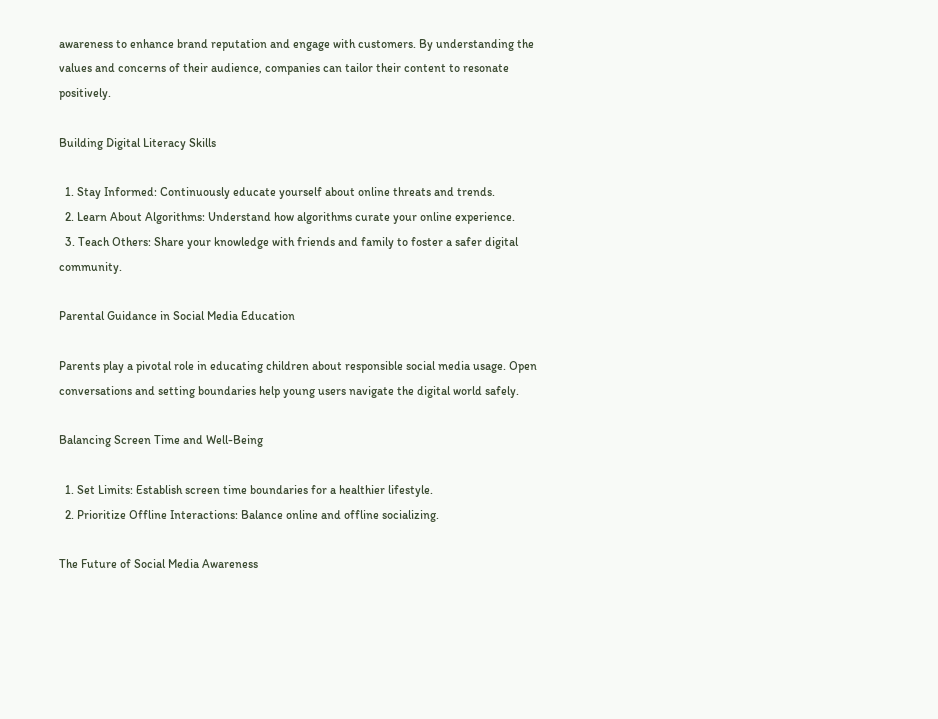awareness to enhance brand reputation and engage with customers. By understanding the values and concerns of their audience, companies can tailor their content to resonate positively.

Building Digital Literacy Skills

  1. Stay Informed: Continuously educate yourself about online threats and trends.
  2. Learn About Algorithms: Understand how algorithms curate your online experience.
  3. Teach Others: Share your knowledge with friends and family to foster a safer digital community.

Parental Guidance in Social Media Education

Parents play a pivotal role in educating children about responsible social media usage. Open conversations and setting boundaries help young users navigate the digital world safely.

Balancing Screen Time and Well-Being

  1. Set Limits: Establish screen time boundaries for a healthier lifestyle.
  2. Prioritize Offline Interactions: Balance online and offline socializing.

The Future of Social Media Awareness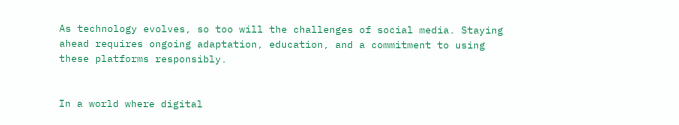As technology evolves, so too will the challenges of social media. Staying ahead requires ongoing adaptation, education, and a commitment to using these platforms responsibly.


In a world where digital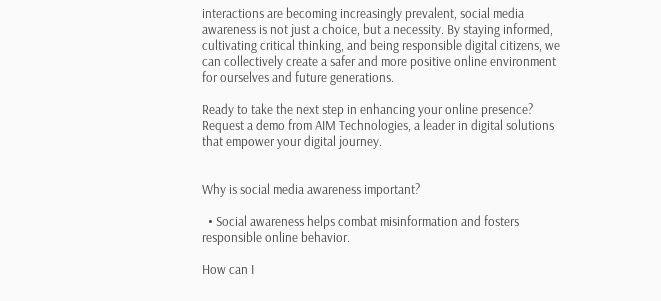interactions are becoming increasingly prevalent, social media awareness is not just a choice, but a necessity. By staying informed, cultivating critical thinking, and being responsible digital citizens, we can collectively create a safer and more positive online environment for ourselves and future generations.

Ready to take the next step in enhancing your online presence? Request a demo from AIM Technologies, a leader in digital solutions that empower your digital journey.


Why is social media awareness important?

  • Social awareness helps combat misinformation and fosters responsible online behavior.

How can I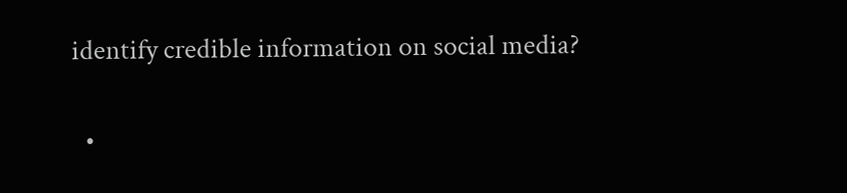identify credible information on social media?

  •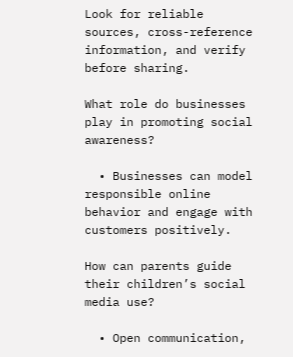Look for reliable sources, cross-reference information, and verify before sharing.

What role do businesses play in promoting social awareness?

  • Businesses can model responsible online behavior and engage with customers positively.

How can parents guide their children’s social media use?

  • Open communication,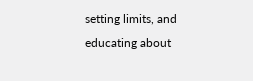setting limits, and educating about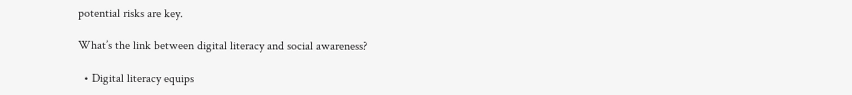potential risks are key.

What’s the link between digital literacy and social awareness?

  • Digital literacy equips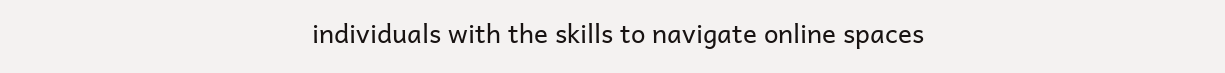individuals with the skills to navigate online spaces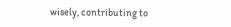wisely, contributing to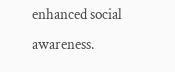enhanced social awareness.